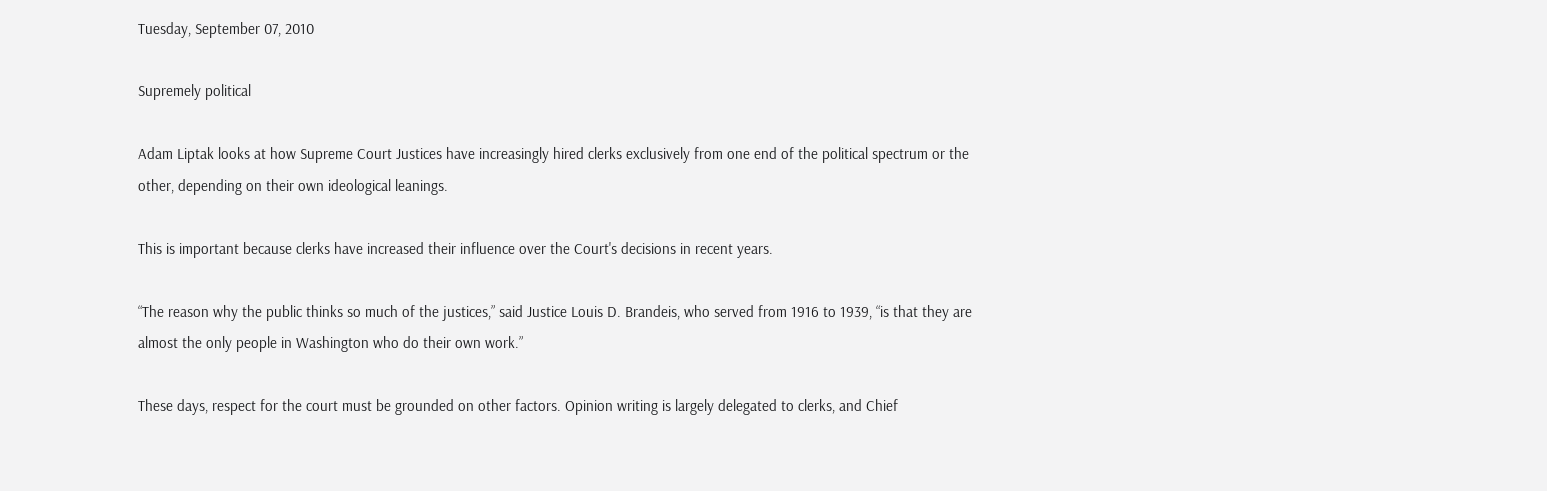Tuesday, September 07, 2010

Supremely political

Adam Liptak looks at how Supreme Court Justices have increasingly hired clerks exclusively from one end of the political spectrum or the other, depending on their own ideological leanings.

This is important because clerks have increased their influence over the Court's decisions in recent years.

“The reason why the public thinks so much of the justices,” said Justice Louis D. Brandeis, who served from 1916 to 1939, “is that they are almost the only people in Washington who do their own work.”

These days, respect for the court must be grounded on other factors. Opinion writing is largely delegated to clerks, and Chief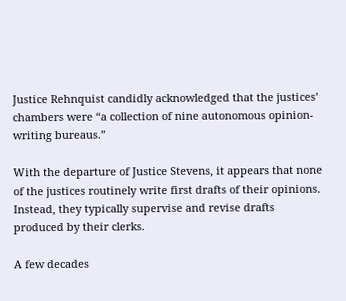Justice Rehnquist candidly acknowledged that the justices’ chambers were “a collection of nine autonomous opinion-writing bureaus.”

With the departure of Justice Stevens, it appears that none of the justices routinely write first drafts of their opinions. Instead, they typically supervise and revise drafts produced by their clerks.

A few decades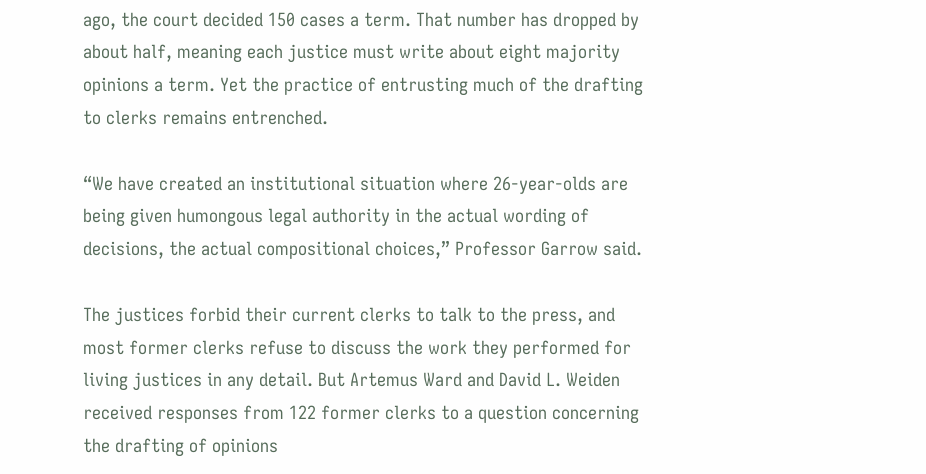ago, the court decided 150 cases a term. That number has dropped by about half, meaning each justice must write about eight majority opinions a term. Yet the practice of entrusting much of the drafting to clerks remains entrenched.

“We have created an institutional situation where 26-year-olds are being given humongous legal authority in the actual wording of decisions, the actual compositional choices,” Professor Garrow said.

The justices forbid their current clerks to talk to the press, and most former clerks refuse to discuss the work they performed for living justices in any detail. But Artemus Ward and David L. Weiden received responses from 122 former clerks to a question concerning the drafting of opinions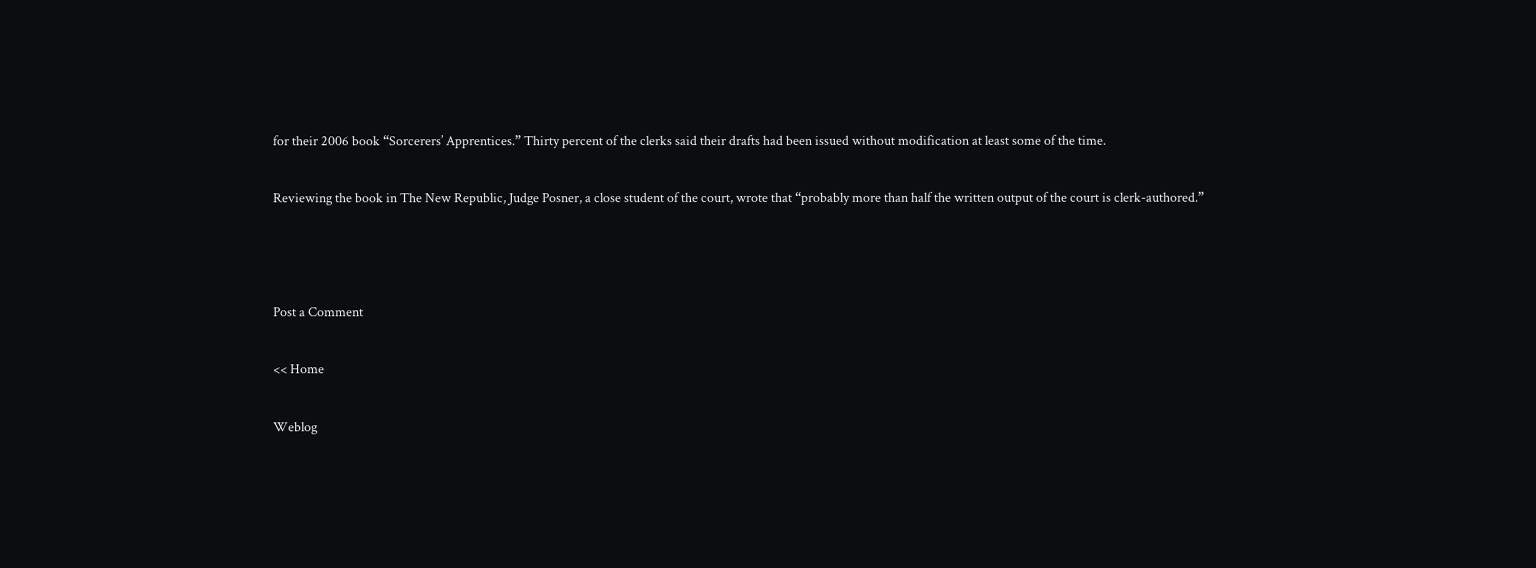for their 2006 book “Sorcerers’ Apprentices.” Thirty percent of the clerks said their drafts had been issued without modification at least some of the time.

Reviewing the book in The New Republic, Judge Posner, a close student of the court, wrote that “probably more than half the written output of the court is clerk-authored.”



Post a Comment

<< Home

Weblog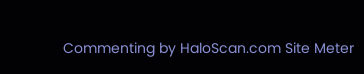Commenting by HaloScan.com Site Meter